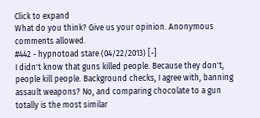Click to expand
What do you think? Give us your opinion. Anonymous comments allowed.
#442 - hypnotoad stare (04/22/2013) [-]
I didn't know that guns killed people. Because they don't, people kill people. Background checks, I agree with, banning assault weapons? No, and comparing chocolate to a gun totally is the most similar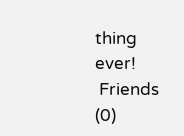thing ever!
 Friends (0)